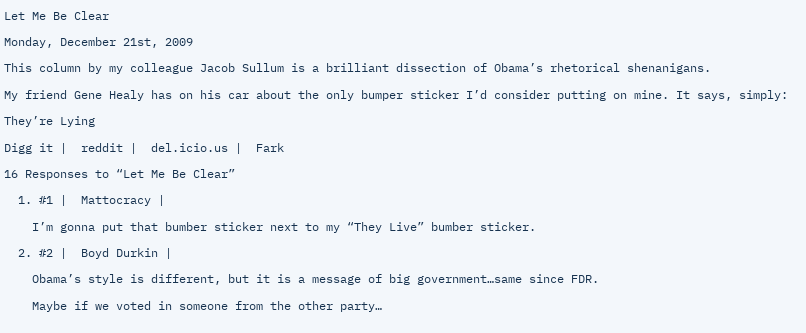Let Me Be Clear

Monday, December 21st, 2009

This column by my colleague Jacob Sullum is a brilliant dissection of Obama’s rhetorical shenanigans.

My friend Gene Healy has on his car about the only bumper sticker I’d consider putting on mine. It says, simply:

They’re Lying

Digg it |  reddit |  del.icio.us |  Fark

16 Responses to “Let Me Be Clear”

  1. #1 |  Mattocracy |

    I’m gonna put that bumber sticker next to my “They Live” bumber sticker.

  2. #2 |  Boyd Durkin |

    Obama’s style is different, but it is a message of big government…same since FDR.

    Maybe if we voted in someone from the other party…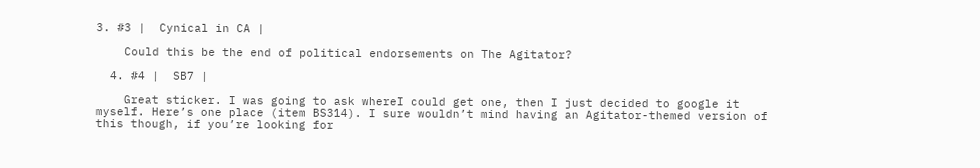3. #3 |  Cynical in CA |

    Could this be the end of political endorsements on The Agitator?

  4. #4 |  SB7 |

    Great sticker. I was going to ask whereI could get one, then I just decided to google it myself. Here’s one place (item BS314). I sure wouldn’t mind having an Agitator-themed version of this though, if you’re looking for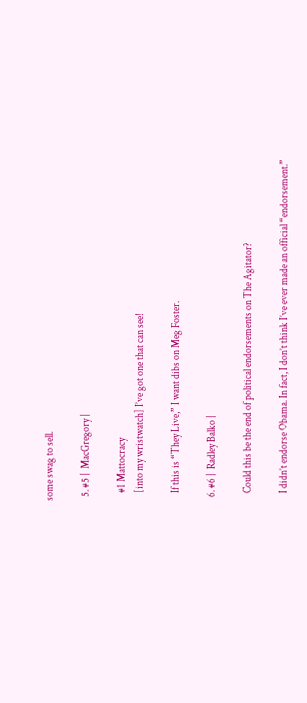some swag to sell.

  5. #5 |  MacGregory |

    #1 Mattocracy
    [into my wristwatch] I’ve got one that can see!

    If this is “They Live,” I want dibs on Meg Foster.

  6. #6 |  Radley Balko |

    Could this be the end of political endorsements on The Agitator?

    I didn’t endorse Obama. In fact, I don’t think I’ve ever made an official “endorsement.”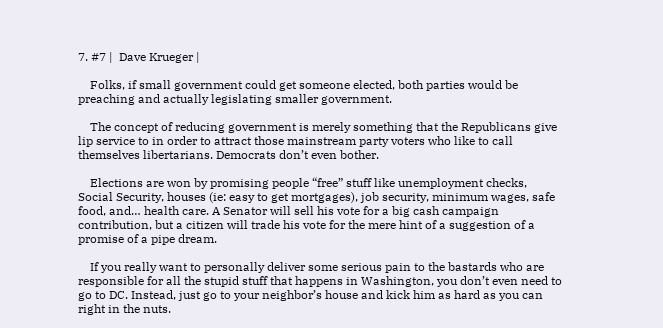7. #7 |  Dave Krueger |

    Folks, if small government could get someone elected, both parties would be preaching and actually legislating smaller government.

    The concept of reducing government is merely something that the Republicans give lip service to in order to attract those mainstream party voters who like to call themselves libertarians. Democrats don’t even bother.

    Elections are won by promising people “free” stuff like unemployment checks, Social Security, houses (ie: easy to get mortgages), job security, minimum wages, safe food, and… health care. A Senator will sell his vote for a big cash campaign contribution, but a citizen will trade his vote for the mere hint of a suggestion of a promise of a pipe dream.

    If you really want to personally deliver some serious pain to the bastards who are responsible for all the stupid stuff that happens in Washington, you don’t even need to go to DC. Instead, just go to your neighbor’s house and kick him as hard as you can right in the nuts.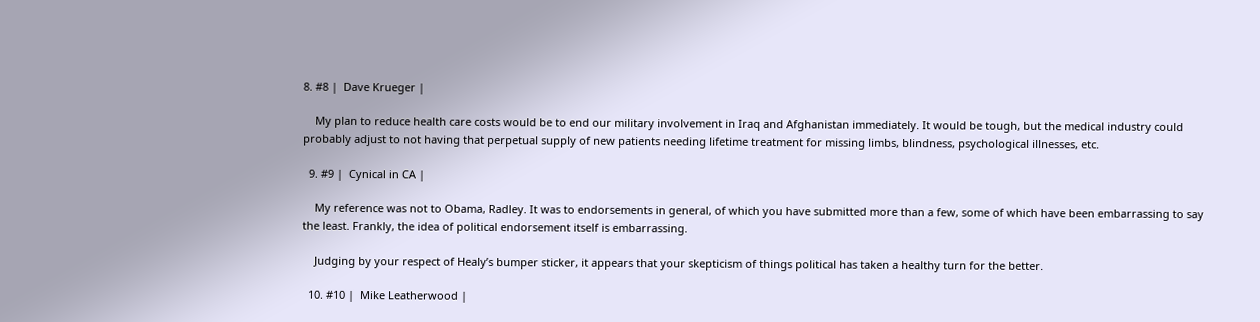8. #8 |  Dave Krueger |

    My plan to reduce health care costs would be to end our military involvement in Iraq and Afghanistan immediately. It would be tough, but the medical industry could probably adjust to not having that perpetual supply of new patients needing lifetime treatment for missing limbs, blindness, psychological illnesses, etc.

  9. #9 |  Cynical in CA |

    My reference was not to Obama, Radley. It was to endorsements in general, of which you have submitted more than a few, some of which have been embarrassing to say the least. Frankly, the idea of political endorsement itself is embarrassing.

    Judging by your respect of Healy’s bumper sticker, it appears that your skepticism of things political has taken a healthy turn for the better.

  10. #10 |  Mike Leatherwood |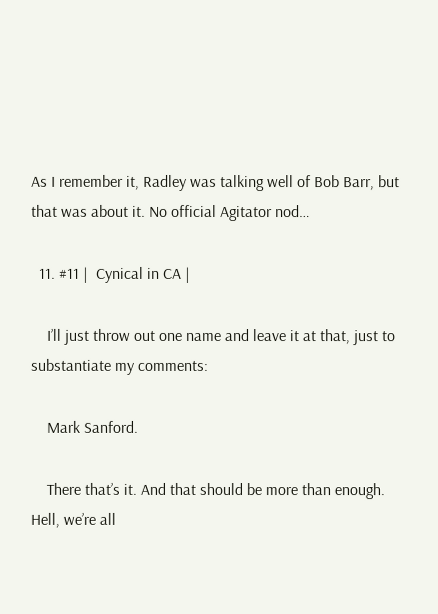As I remember it, Radley was talking well of Bob Barr, but that was about it. No official Agitator nod…

  11. #11 |  Cynical in CA |

    I’ll just throw out one name and leave it at that, just to substantiate my comments:

    Mark Sanford.

    There that’s it. And that should be more than enough. Hell, we’re all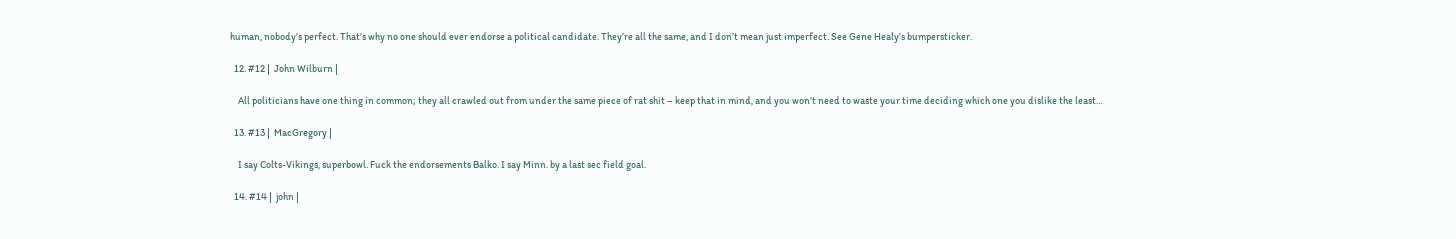human, nobody’s perfect. That’s why no one should ever endorse a political candidate. They’re all the same, and I don’t mean just imperfect. See Gene Healy’s bumpersticker.

  12. #12 |  John Wilburn |

    All politicians have one thing in common; they all crawled out from under the same piece of rat shit – keep that in mind, and you won’t need to waste your time deciding which one you dislike the least…

  13. #13 |  MacGregory |

    I say Colts-Vikings, superbowl. Fuck the endorsements Balko. I say Minn. by a last sec field goal.

  14. #14 |  john |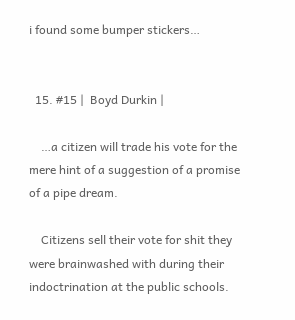i found some bumper stickers…


  15. #15 |  Boyd Durkin |

    …a citizen will trade his vote for the mere hint of a suggestion of a promise of a pipe dream.

    Citizens sell their vote for shit they were brainwashed with during their indoctrination at the public schools.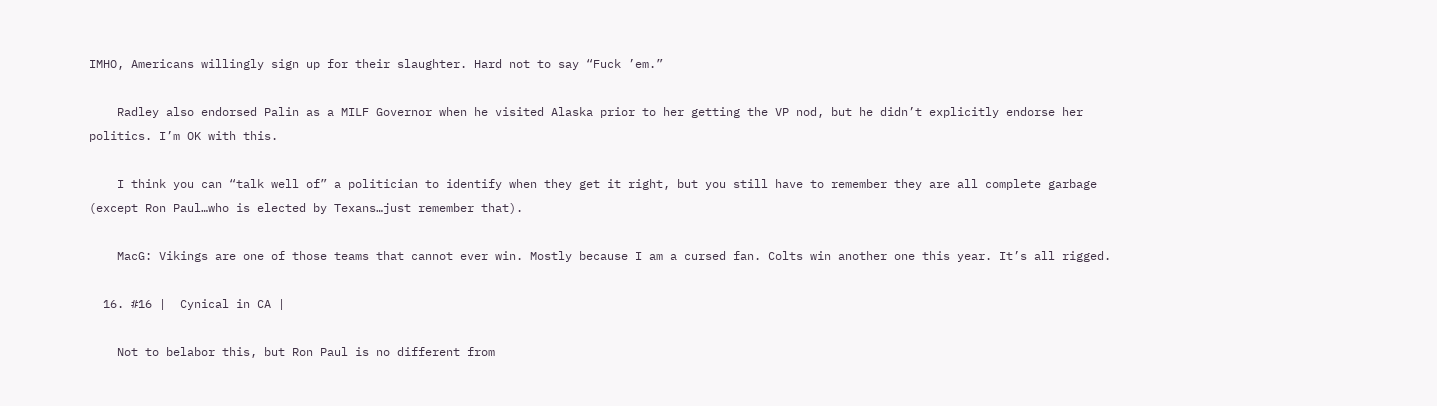IMHO, Americans willingly sign up for their slaughter. Hard not to say “Fuck ’em.”

    Radley also endorsed Palin as a MILF Governor when he visited Alaska prior to her getting the VP nod, but he didn’t explicitly endorse her politics. I’m OK with this.

    I think you can “talk well of” a politician to identify when they get it right, but you still have to remember they are all complete garbage (except Ron Paul…who is elected by Texans…just remember that).

    MacG: Vikings are one of those teams that cannot ever win. Mostly because I am a cursed fan. Colts win another one this year. It’s all rigged.

  16. #16 |  Cynical in CA |

    Not to belabor this, but Ron Paul is no different from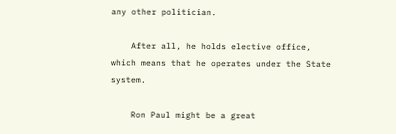any other politician.

    After all, he holds elective office, which means that he operates under the State system.

    Ron Paul might be a great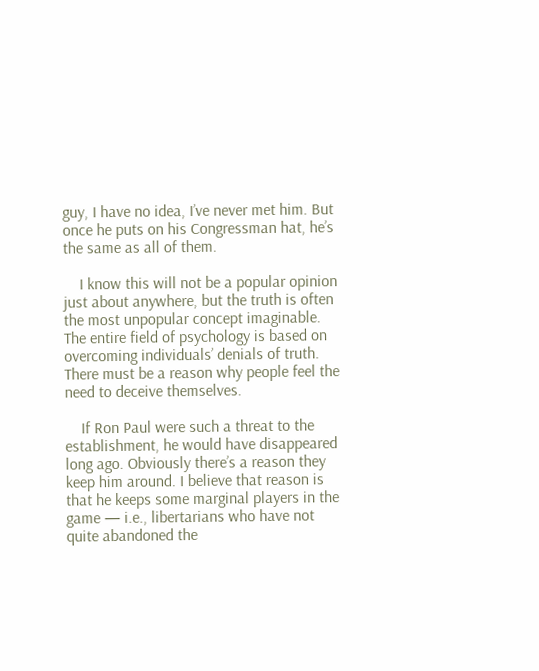guy, I have no idea, I’ve never met him. But once he puts on his Congressman hat, he’s the same as all of them.

    I know this will not be a popular opinion just about anywhere, but the truth is often the most unpopular concept imaginable. The entire field of psychology is based on overcoming individuals’ denials of truth. There must be a reason why people feel the need to deceive themselves.

    If Ron Paul were such a threat to the establishment, he would have disappeared long ago. Obviously there’s a reason they keep him around. I believe that reason is that he keeps some marginal players in the game — i.e., libertarians who have not quite abandoned the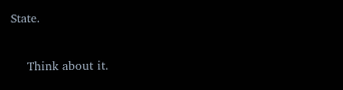State.

    Think about it.